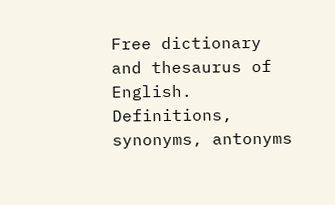Free dictionary and thesaurus of English. Definitions, synonyms, antonyms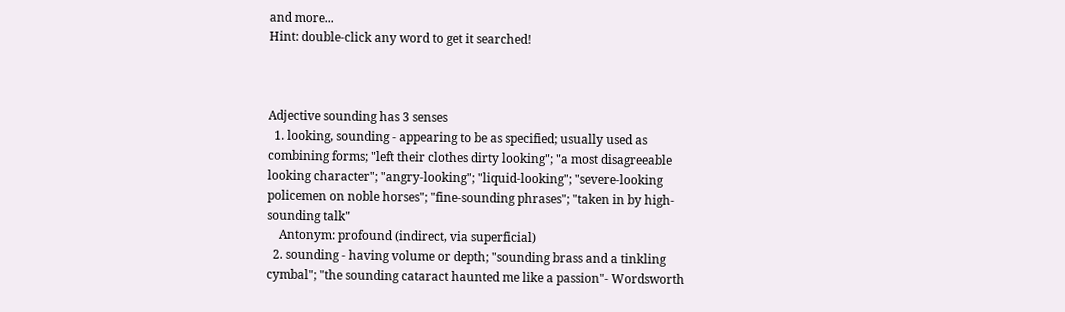and more...
Hint: double-click any word to get it searched!



Adjective sounding has 3 senses
  1. looking, sounding - appearing to be as specified; usually used as combining forms; "left their clothes dirty looking"; "a most disagreeable looking character"; "angry-looking"; "liquid-looking"; "severe-looking policemen on noble horses"; "fine-sounding phrases"; "taken in by high-sounding talk"
    Antonym: profound (indirect, via superficial)
  2. sounding - having volume or depth; "sounding brass and a tinkling cymbal"; "the sounding cataract haunted me like a passion"- Wordsworth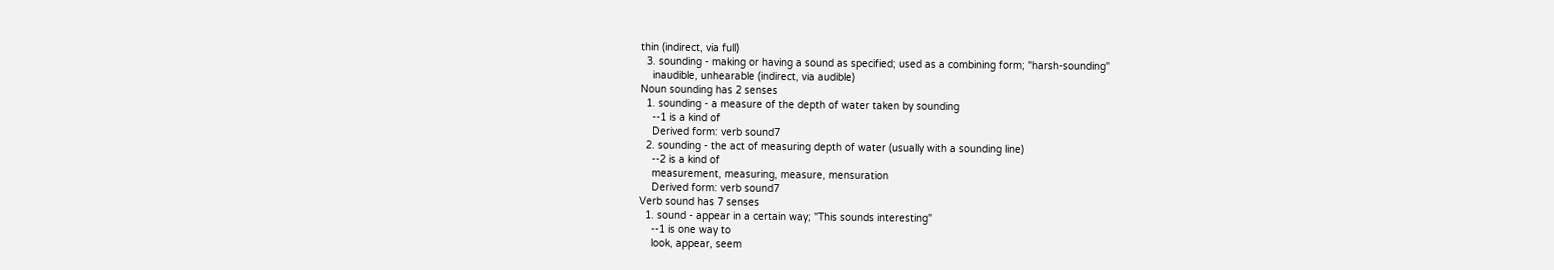thin (indirect, via full)
  3. sounding - making or having a sound as specified; used as a combining form; "harsh-sounding"
    inaudible, unhearable (indirect, via audible)
Noun sounding has 2 senses
  1. sounding - a measure of the depth of water taken by sounding
    --1 is a kind of
    Derived form: verb sound7
  2. sounding - the act of measuring depth of water (usually with a sounding line)
    --2 is a kind of
    measurement, measuring, measure, mensuration
    Derived form: verb sound7
Verb sound has 7 senses
  1. sound - appear in a certain way; "This sounds interesting"
    --1 is one way to
    look, appear, seem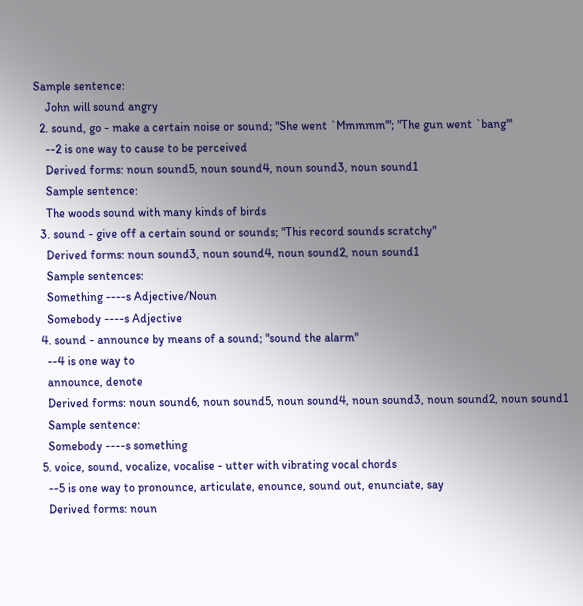Sample sentence:
    John will sound angry
  2. sound, go - make a certain noise or sound; "She went `Mmmmm'"; "The gun went `bang'"
    --2 is one way to cause to be perceived
    Derived forms: noun sound5, noun sound4, noun sound3, noun sound1
    Sample sentence:
    The woods sound with many kinds of birds
  3. sound - give off a certain sound or sounds; "This record sounds scratchy"
    Derived forms: noun sound3, noun sound4, noun sound2, noun sound1
    Sample sentences:
    Something ----s Adjective/Noun
    Somebody ----s Adjective
  4. sound - announce by means of a sound; "sound the alarm"
    --4 is one way to
    announce, denote
    Derived forms: noun sound6, noun sound5, noun sound4, noun sound3, noun sound2, noun sound1
    Sample sentence:
    Somebody ----s something
  5. voice, sound, vocalize, vocalise - utter with vibrating vocal chords
    --5 is one way to pronounce, articulate, enounce, sound out, enunciate, say
    Derived forms: noun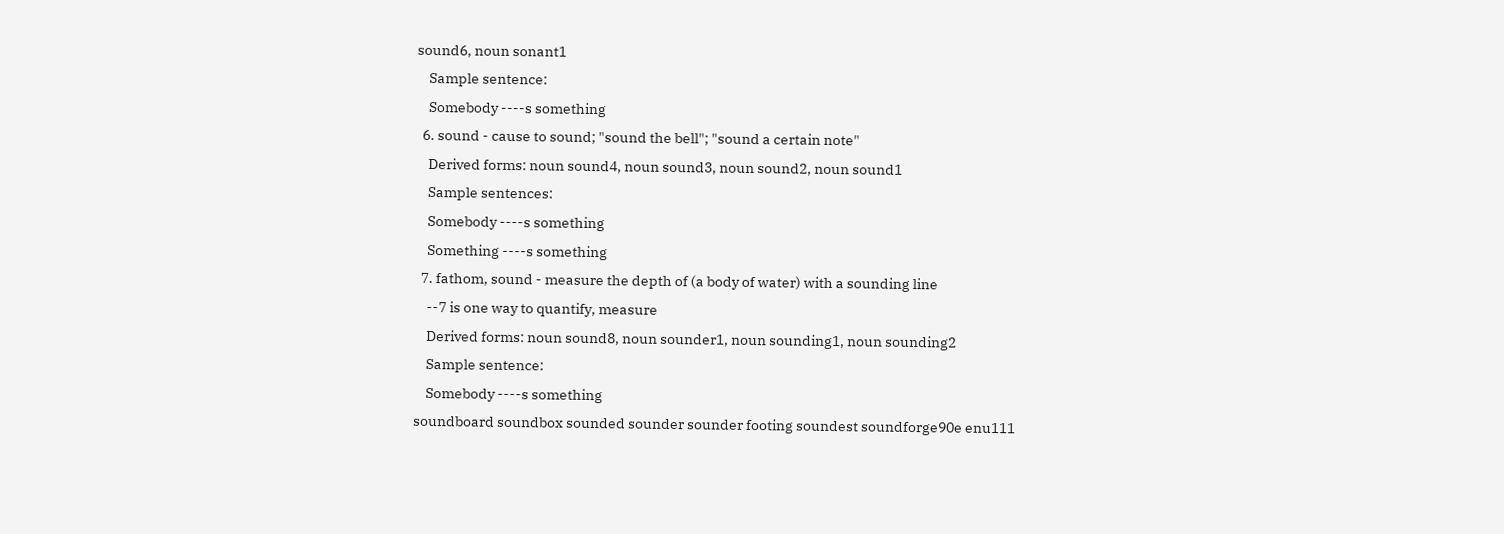sound6, noun sonant1
    Sample sentence:
    Somebody ----s something
  6. sound - cause to sound; "sound the bell"; "sound a certain note"
    Derived forms: noun sound4, noun sound3, noun sound2, noun sound1
    Sample sentences:
    Somebody ----s something
    Something ----s something
  7. fathom, sound - measure the depth of (a body of water) with a sounding line
    --7 is one way to quantify, measure
    Derived forms: noun sound8, noun sounder1, noun sounding1, noun sounding2
    Sample sentence:
    Somebody ----s something
soundboard soundbox sounded sounder sounder footing soundest soundforge90e enu111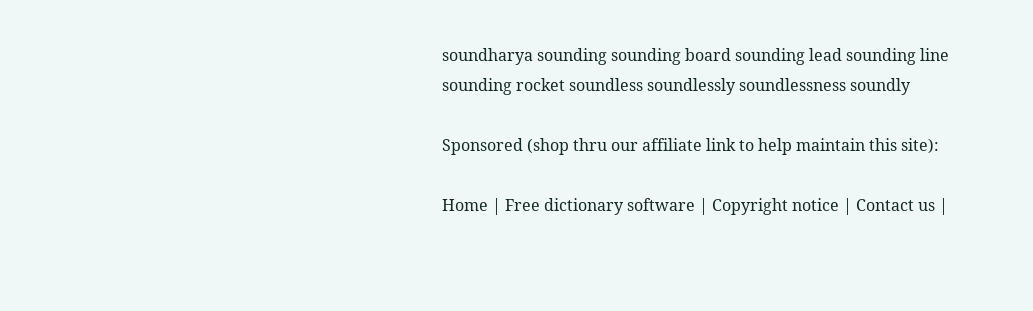soundharya sounding sounding board sounding lead sounding line sounding rocket soundless soundlessly soundlessness soundly

Sponsored (shop thru our affiliate link to help maintain this site):

Home | Free dictionary software | Copyright notice | Contact us |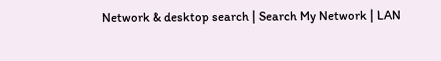Network & desktop search | Search My Network | LAN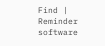Find | Reminder software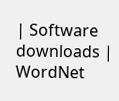| Software downloads | WordNet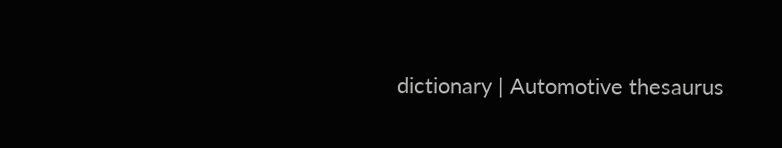dictionary | Automotive thesaurus